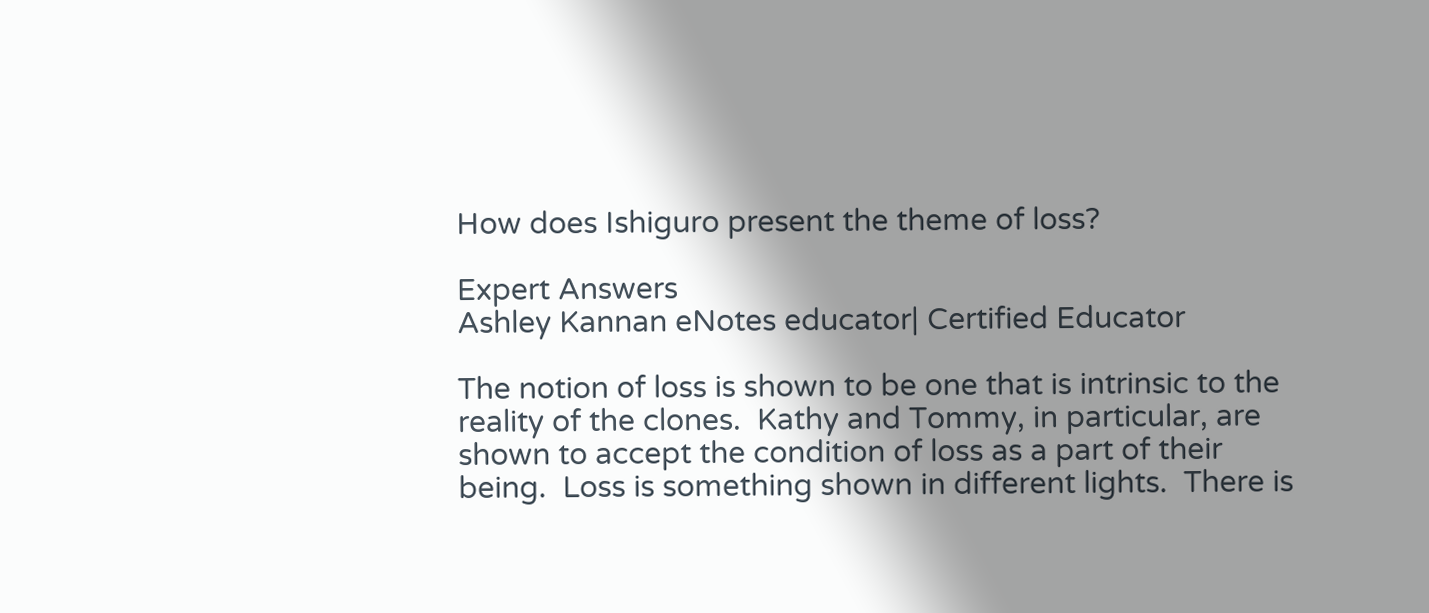How does Ishiguro present the theme of loss?

Expert Answers
Ashley Kannan eNotes educator| Certified Educator

The notion of loss is shown to be one that is intrinsic to the reality of the clones.  Kathy and Tommy, in particular, are shown to accept the condition of loss as a part of their being.  Loss is something shown in different lights.  There is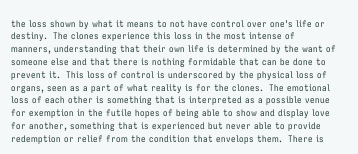the loss shown by what it means to not have control over one's life or destiny.  The clones experience this loss in the most intense of manners, understanding that their own life is determined by the want of someone else and that there is nothing formidable that can be done to prevent it.  This loss of control is underscored by the physical loss of organs, seen as a part of what reality is for the clones.  The emotional loss of each other is something that is interpreted as a possible venue for exemption in the futile hopes of being able to show and display love for another, something that is experienced but never able to provide redemption or relief from the condition that envelops them.  There is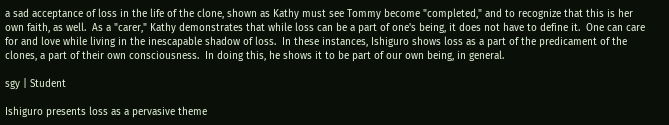a sad acceptance of loss in the life of the clone, shown as Kathy must see Tommy become "completed," and to recognize that this is her own faith, as well.  As a "carer," Kathy demonstrates that while loss can be a part of one's being, it does not have to define it.  One can care for and love while living in the inescapable shadow of loss.  In these instances, Ishiguro shows loss as a part of the predicament of the clones, a part of their own consciousness.  In doing this, he shows it to be part of our own being, in general.

sgy | Student

Ishiguro presents loss as a pervasive theme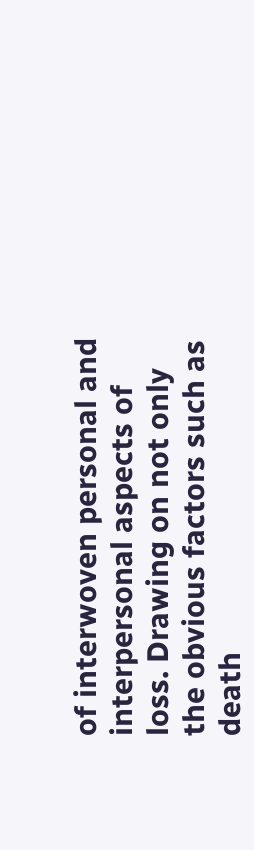of interwoven personal and interpersonal aspects of loss. Drawing on not only the obvious factors such as death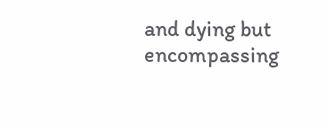and dying but encompassing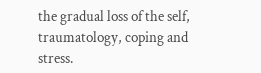the gradual loss of the self, traumatology, coping and stress.